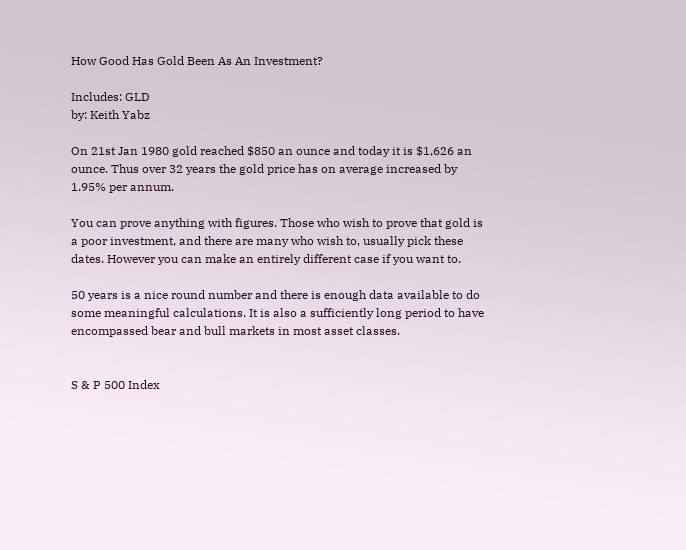How Good Has Gold Been As An Investment?

Includes: GLD
by: Keith Yabz

On 21st Jan 1980 gold reached $850 an ounce and today it is $1,626 an ounce. Thus over 32 years the gold price has on average increased by 1.95% per annum.

You can prove anything with figures. Those who wish to prove that gold is a poor investment, and there are many who wish to, usually pick these dates. However you can make an entirely different case if you want to.

50 years is a nice round number and there is enough data available to do some meaningful calculations. It is also a sufficiently long period to have encompassed bear and bull markets in most asset classes.


S & P 500 Index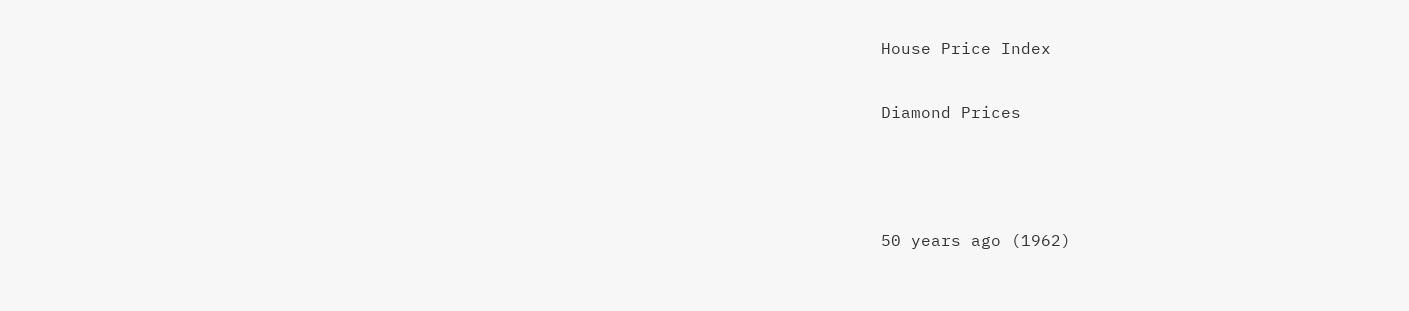House Price Index

Diamond Prices



50 years ago (1962)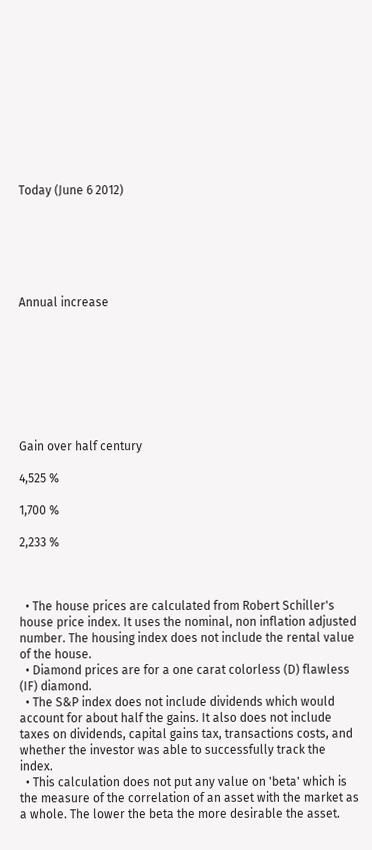Today (June 6 2012)






Annual increase








Gain over half century

4,525 %

1,700 %

2,233 %



  • The house prices are calculated from Robert Schiller's house price index. It uses the nominal, non inflation adjusted number. The housing index does not include the rental value of the house.
  • Diamond prices are for a one carat colorless (D) flawless (IF) diamond.
  • The S&P index does not include dividends which would account for about half the gains. It also does not include taxes on dividends, capital gains tax, transactions costs, and whether the investor was able to successfully track the index.
  • This calculation does not put any value on 'beta' which is the measure of the correlation of an asset with the market as a whole. The lower the beta the more desirable the asset.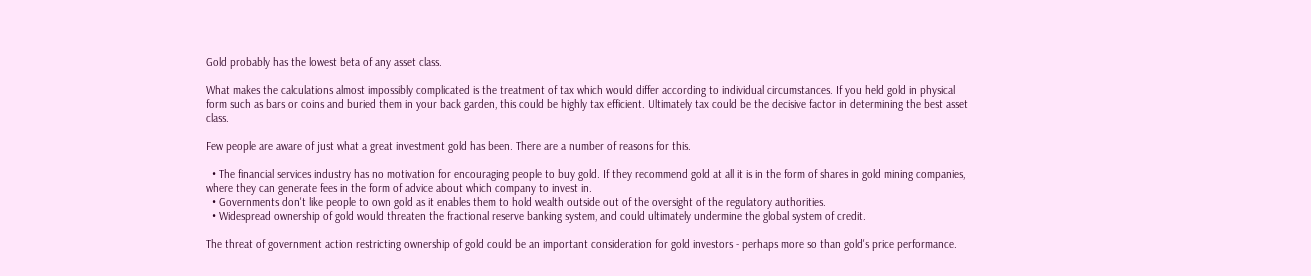Gold probably has the lowest beta of any asset class.

What makes the calculations almost impossibly complicated is the treatment of tax which would differ according to individual circumstances. If you held gold in physical form such as bars or coins and buried them in your back garden, this could be highly tax efficient. Ultimately tax could be the decisive factor in determining the best asset class.

Few people are aware of just what a great investment gold has been. There are a number of reasons for this.

  • The financial services industry has no motivation for encouraging people to buy gold. If they recommend gold at all it is in the form of shares in gold mining companies, where they can generate fees in the form of advice about which company to invest in.
  • Governments don't like people to own gold as it enables them to hold wealth outside out of the oversight of the regulatory authorities.
  • Widespread ownership of gold would threaten the fractional reserve banking system, and could ultimately undermine the global system of credit.

The threat of government action restricting ownership of gold could be an important consideration for gold investors - perhaps more so than gold's price performance.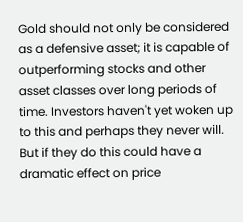Gold should not only be considered as a defensive asset; it is capable of outperforming stocks and other asset classes over long periods of time. Investors haven't yet woken up to this and perhaps they never will. But if they do this could have a dramatic effect on price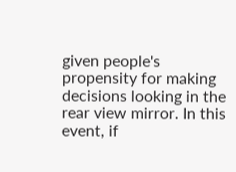given people's propensity for making decisions looking in the rear view mirror. In this event, if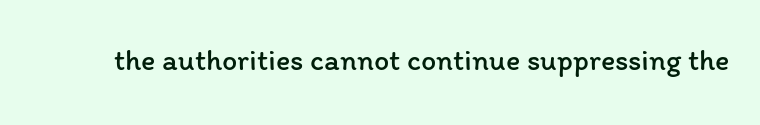the authorities cannot continue suppressing the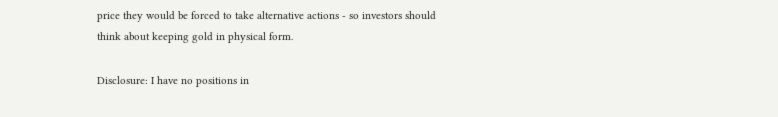price they would be forced to take alternative actions - so investors should think about keeping gold in physical form.

Disclosure: I have no positions in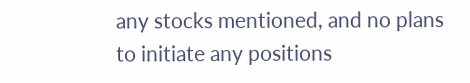any stocks mentioned, and no plans to initiate any positions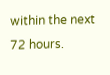within the next 72 hours.